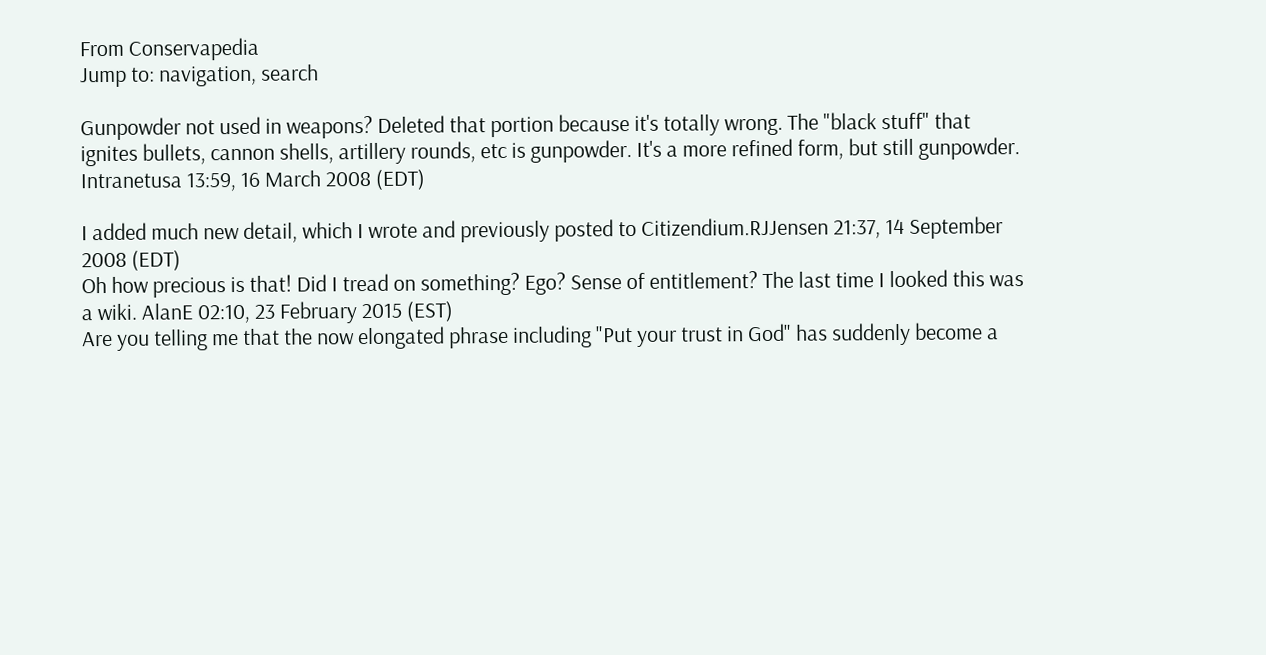From Conservapedia
Jump to: navigation, search

Gunpowder not used in weapons? Deleted that portion because it's totally wrong. The "black stuff" that ignites bullets, cannon shells, artillery rounds, etc is gunpowder. It's a more refined form, but still gunpowder. Intranetusa 13:59, 16 March 2008 (EDT)

I added much new detail, which I wrote and previously posted to Citizendium.RJJensen 21:37, 14 September 2008 (EDT)
Oh how precious is that! Did I tread on something? Ego? Sense of entitlement? The last time I looked this was a wiki. AlanE 02:10, 23 February 2015 (EST)
Are you telling me that the now elongated phrase including "Put your trust in God" has suddenly become a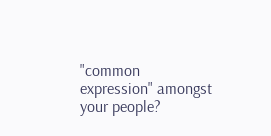"common expression" amongst your people?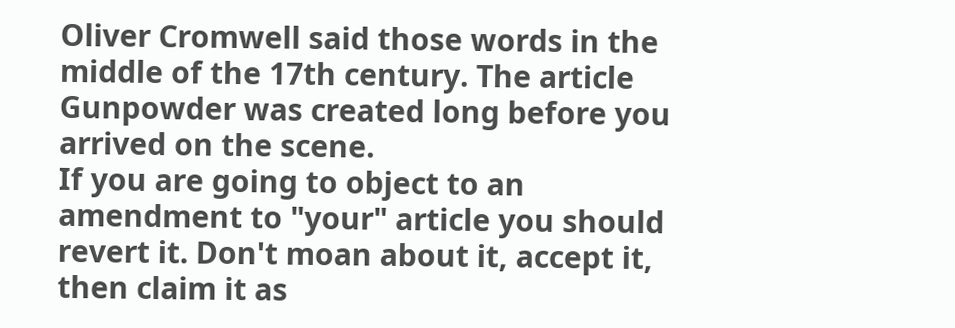Oliver Cromwell said those words in the middle of the 17th century. The article Gunpowder was created long before you arrived on the scene.
If you are going to object to an amendment to "your" article you should revert it. Don't moan about it, accept it, then claim it as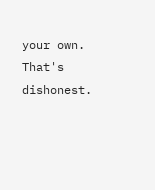your own. That's dishonest.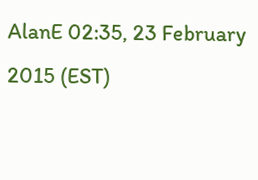AlanE 02:35, 23 February 2015 (EST)